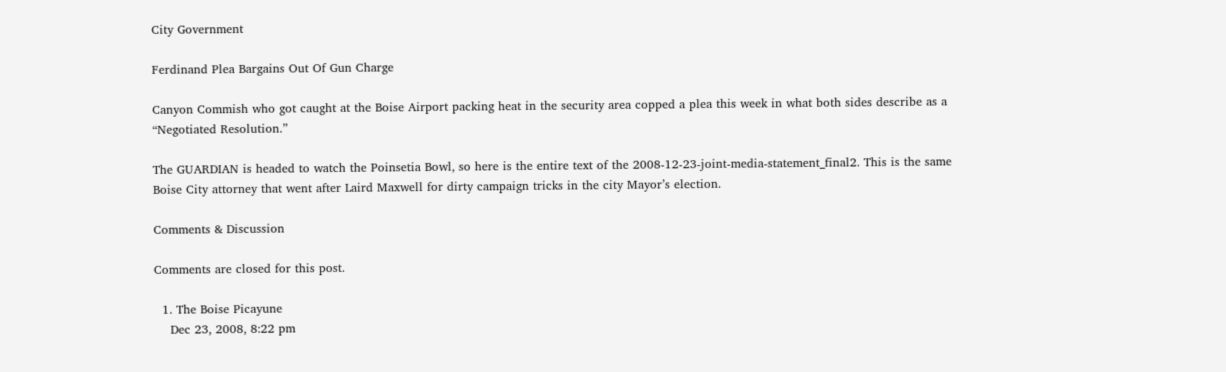City Government

Ferdinand Plea Bargains Out Of Gun Charge

Canyon Commish who got caught at the Boise Airport packing heat in the security area copped a plea this week in what both sides describe as a “Negotiated Resolution.”

The GUARDIAN is headed to watch the Poinsetia Bowl, so here is the entire text of the 2008-12-23-joint-media-statement_final2. This is the same Boise City attorney that went after Laird Maxwell for dirty campaign tricks in the city Mayor’s election.

Comments & Discussion

Comments are closed for this post.

  1. The Boise Picayune
    Dec 23, 2008, 8:22 pm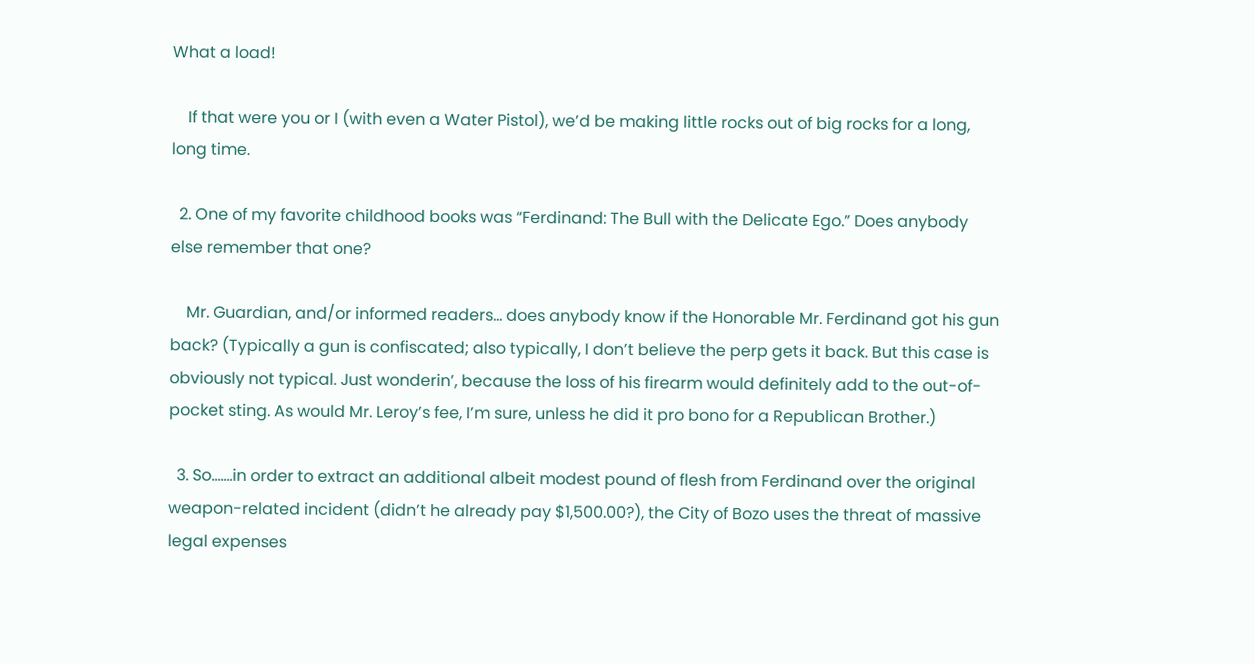What a load!

    If that were you or I (with even a Water Pistol), we’d be making little rocks out of big rocks for a long, long time.

  2. One of my favorite childhood books was “Ferdinand: The Bull with the Delicate Ego.” Does anybody else remember that one?

    Mr. Guardian, and/or informed readers… does anybody know if the Honorable Mr. Ferdinand got his gun back? (Typically a gun is confiscated; also typically, I don’t believe the perp gets it back. But this case is obviously not typical. Just wonderin’, because the loss of his firearm would definitely add to the out-of-pocket sting. As would Mr. Leroy’s fee, I’m sure, unless he did it pro bono for a Republican Brother.)

  3. So…….in order to extract an additional albeit modest pound of flesh from Ferdinand over the original weapon-related incident (didn’t he already pay $1,500.00?), the City of Bozo uses the threat of massive legal expenses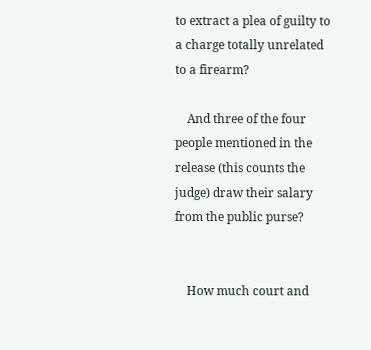to extract a plea of guilty to a charge totally unrelated to a firearm?

    And three of the four people mentioned in the release (this counts the judge) draw their salary from the public purse?


    How much court and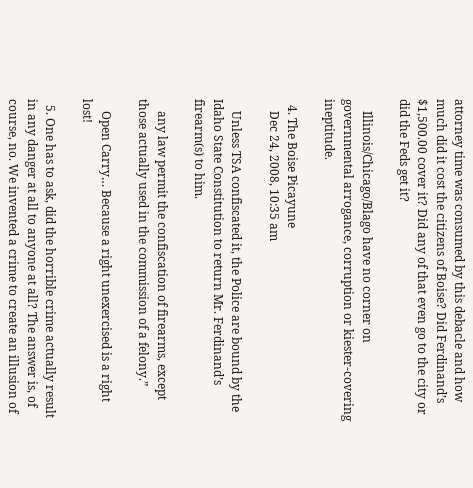attorney time was consumed by this debacle and how much did it cost the citizens of Boise? Did Ferdinand’s $1,500.00 cover it? Did any of that even go to the city or did the Feds get it?

    Illinois/Chicago/Blago have no corner on governmental arrogance, corruption or kiester-covering ineptitude.

  4. The Boise Picayune
    Dec 24, 2008, 10:35 am

    Unless TSA confiscated it, the Police are bound by the Idaho State Constitution to return Mr. Ferdinand’s firearm(s) to him.

    any law permit the confiscation of firearms, except those actually used in the commission of a felony.”

    Open Carry… Because a right unexercised is a right lost!

  5. One has to ask, did the horrible crime actually result in any danger at all to anyone at all? The answer is, of course, no. We invented a crime to create an illusion of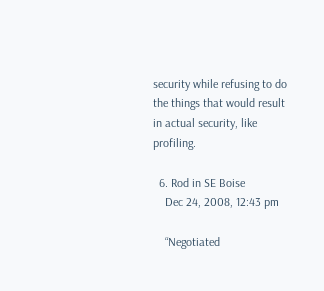security while refusing to do the things that would result in actual security, like profiling.

  6. Rod in SE Boise
    Dec 24, 2008, 12:43 pm

    “Negotiated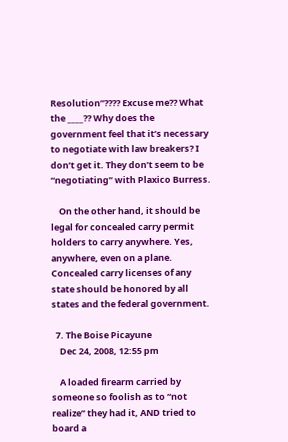Resolution”???? Excuse me?? What the ____?? Why does the government feel that it’s necessary to negotiate with law breakers? I don’t get it. They don’t seem to be “negotiating” with Plaxico Burress.

    On the other hand, it should be legal for concealed carry permit holders to carry anywhere. Yes, anywhere, even on a plane. Concealed carry licenses of any state should be honored by all states and the federal government.

  7. The Boise Picayune
    Dec 24, 2008, 12:55 pm

    A loaded firearm carried by someone so foolish as to “not realize” they had it, AND tried to board a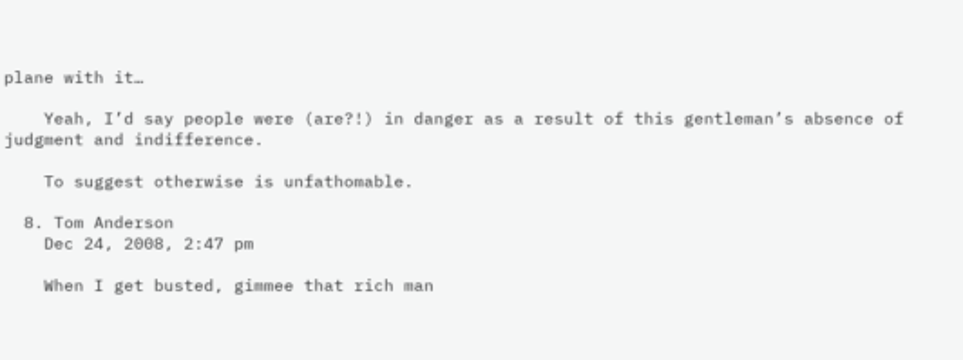plane with it…

    Yeah, I’d say people were (are?!) in danger as a result of this gentleman’s absence of judgment and indifference.

    To suggest otherwise is unfathomable.

  8. Tom Anderson
    Dec 24, 2008, 2:47 pm

    When I get busted, gimmee that rich man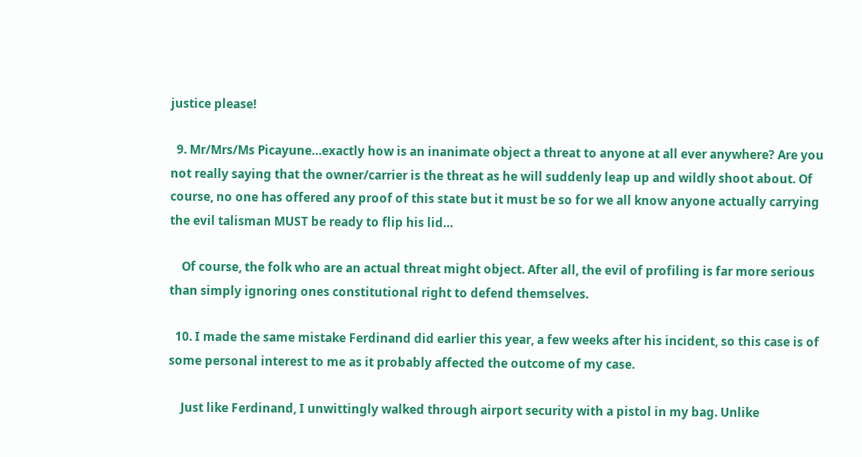justice please!

  9. Mr/Mrs/Ms Picayune…exactly how is an inanimate object a threat to anyone at all ever anywhere? Are you not really saying that the owner/carrier is the threat as he will suddenly leap up and wildly shoot about. Of course, no one has offered any proof of this state but it must be so for we all know anyone actually carrying the evil talisman MUST be ready to flip his lid…

    Of course, the folk who are an actual threat might object. After all, the evil of profiling is far more serious than simply ignoring ones constitutional right to defend themselves.

  10. I made the same mistake Ferdinand did earlier this year, a few weeks after his incident, so this case is of some personal interest to me as it probably affected the outcome of my case.

    Just like Ferdinand, I unwittingly walked through airport security with a pistol in my bag. Unlike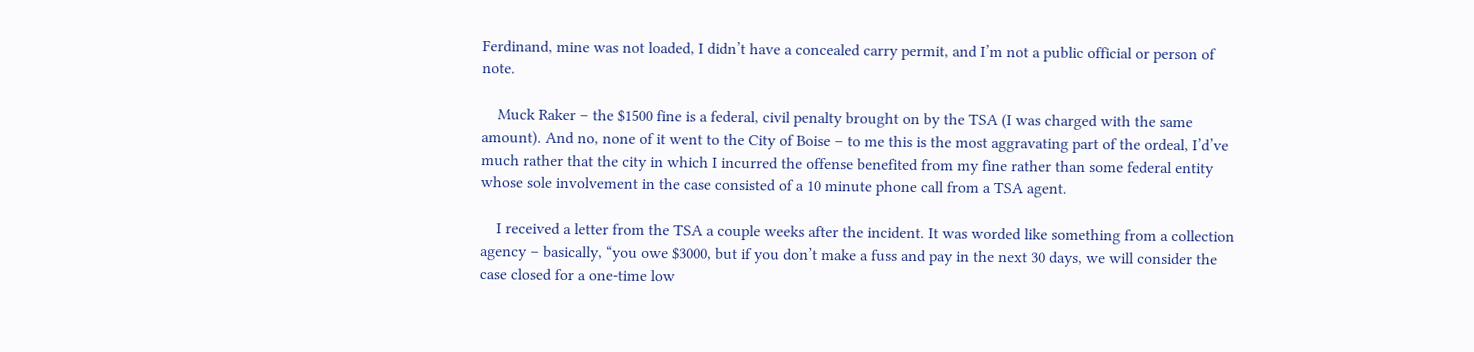Ferdinand, mine was not loaded, I didn’t have a concealed carry permit, and I’m not a public official or person of note.

    Muck Raker – the $1500 fine is a federal, civil penalty brought on by the TSA (I was charged with the same amount). And no, none of it went to the City of Boise – to me this is the most aggravating part of the ordeal, I’d’ve much rather that the city in which I incurred the offense benefited from my fine rather than some federal entity whose sole involvement in the case consisted of a 10 minute phone call from a TSA agent.

    I received a letter from the TSA a couple weeks after the incident. It was worded like something from a collection agency – basically, “you owe $3000, but if you don’t make a fuss and pay in the next 30 days, we will consider the case closed for a one-time low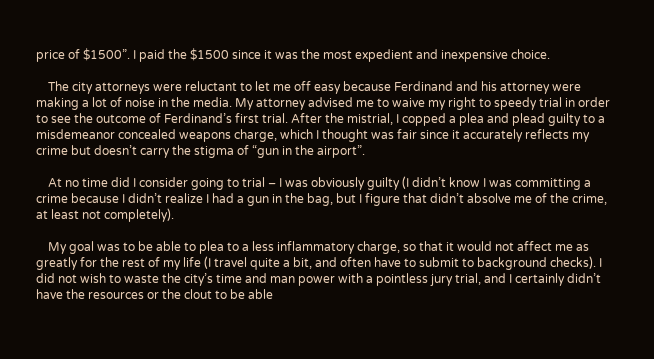price of $1500”. I paid the $1500 since it was the most expedient and inexpensive choice.

    The city attorneys were reluctant to let me off easy because Ferdinand and his attorney were making a lot of noise in the media. My attorney advised me to waive my right to speedy trial in order to see the outcome of Ferdinand’s first trial. After the mistrial, I copped a plea and plead guilty to a misdemeanor concealed weapons charge, which I thought was fair since it accurately reflects my crime but doesn’t carry the stigma of “gun in the airport”.

    At no time did I consider going to trial – I was obviously guilty (I didn’t know I was committing a crime because I didn’t realize I had a gun in the bag, but I figure that didn’t absolve me of the crime, at least not completely).

    My goal was to be able to plea to a less inflammatory charge, so that it would not affect me as greatly for the rest of my life (I travel quite a bit, and often have to submit to background checks). I did not wish to waste the city’s time and man power with a pointless jury trial, and I certainly didn’t have the resources or the clout to be able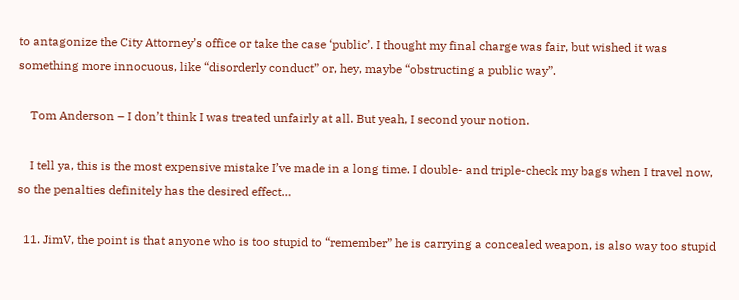to antagonize the City Attorney’s office or take the case ‘public’. I thought my final charge was fair, but wished it was something more innocuous, like “disorderly conduct” or, hey, maybe “obstructing a public way”.

    Tom Anderson – I don’t think I was treated unfairly at all. But yeah, I second your notion.

    I tell ya, this is the most expensive mistake I’ve made in a long time. I double- and triple-check my bags when I travel now, so the penalties definitely has the desired effect…

  11. JimV, the point is that anyone who is too stupid to “remember” he is carrying a concealed weapon, is also way too stupid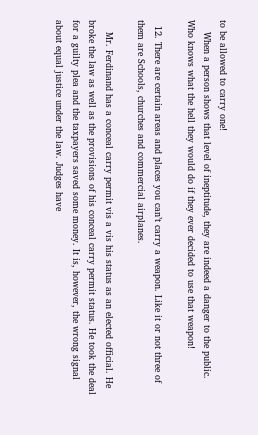to be allowed to carry one!
    When a person shows that level of ineptitude, they are indeed a danger to the public. Who knows what the hell they would do if they ever decided to use that weapon!

  12. There are certain areas and places you can’t carry a weapon. Like it or not three of them are Schools, churches and commercial airplanes.

    Mr. Ferdinand has a conceal carry permit vis a vis his status as an elected official. He broke the law as well as the provisions of his conceal carry permit status. He took the deal for a guilty plea and the taxpayers saved some money. It is, however, the wrong signal about equal justice under the law. Judges have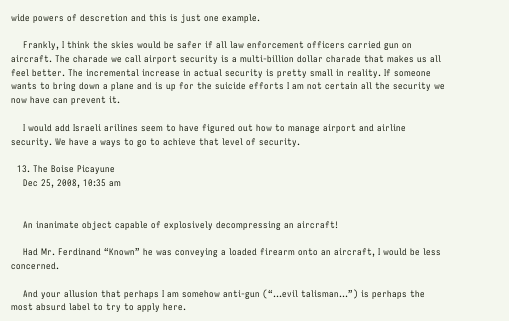wide powers of descretion and this is just one example.

    Frankly, I think the skies would be safer if all law enforcement officers carried gun on aircraft. The charade we call airport security is a multi-billion dollar charade that makes us all feel better. The incremental increase in actual security is pretty small in reality. If someone wants to bring down a plane and is up for the suicide efforts I am not certain all the security we now have can prevent it.

    I would add Israeli arilines seem to have figured out how to manage airport and airline security. We have a ways to go to achieve that level of security.

  13. The Boise Picayune
    Dec 25, 2008, 10:35 am


    An inanimate object capable of explosively decompressing an aircraft!

    Had Mr. Ferdinand “Known” he was conveying a loaded firearm onto an aircraft, I would be less concerned.

    And your allusion that perhaps I am somehow anti-gun (“…evil talisman…”) is perhaps the most absurd label to try to apply here.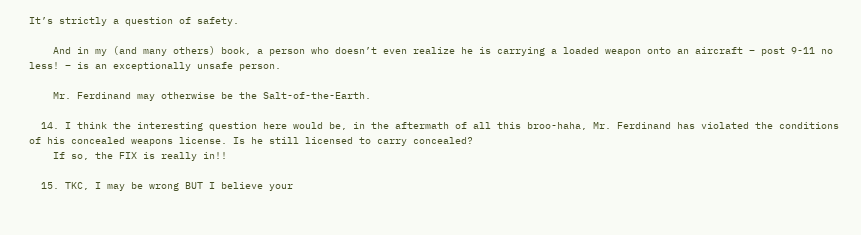It’s strictly a question of safety.

    And in my (and many others) book, a person who doesn’t even realize he is carrying a loaded weapon onto an aircraft – post 9-11 no less! – is an exceptionally unsafe person.

    Mr. Ferdinand may otherwise be the Salt-of-the-Earth.

  14. I think the interesting question here would be, in the aftermath of all this broo-haha, Mr. Ferdinand has violated the conditions of his concealed weapons license. Is he still licensed to carry concealed?
    If so, the FIX is really in!!

  15. TKC, I may be wrong BUT I believe your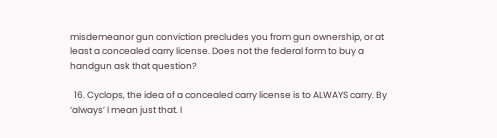misdemeanor gun conviction precludes you from gun ownership, or at least a concealed carry license. Does not the federal form to buy a handgun ask that question?

  16. Cyclops, the idea of a concealed carry license is to ALWAYS carry. By ‘always’ I mean just that. I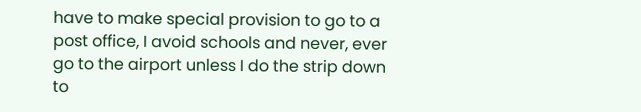have to make special provision to go to a post office, I avoid schools and never, ever go to the airport unless I do the strip down to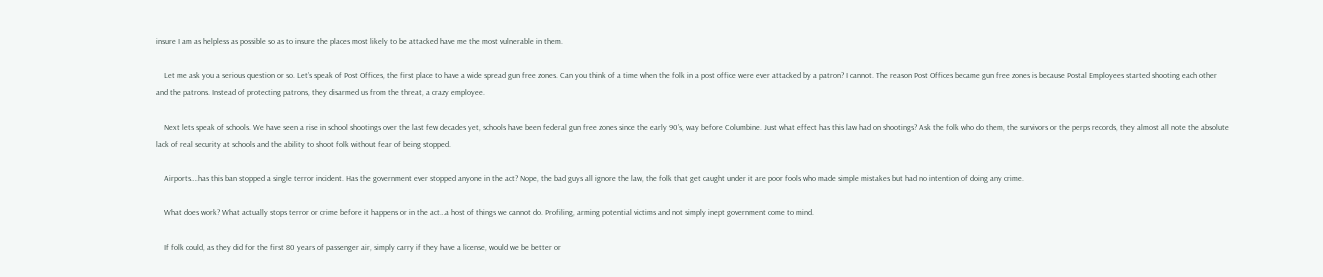insure I am as helpless as possible so as to insure the places most likely to be attacked have me the most vulnerable in them.

    Let me ask you a serious question or so. Let’s speak of Post Offices, the first place to have a wide spread gun free zones. Can you think of a time when the folk in a post office were ever attacked by a patron? I cannot. The reason Post Offices became gun free zones is because Postal Employees started shooting each other and the patrons. Instead of protecting patrons, they disarmed us from the threat, a crazy employee.

    Next lets speak of schools. We have seen a rise in school shootings over the last few decades yet, schools have been federal gun free zones since the early 90’s, way before Columbine. Just what effect has this law had on shootings? Ask the folk who do them, the survivors or the perps records, they almost all note the absolute lack of real security at schools and the ability to shoot folk without fear of being stopped.

    Airports….has this ban stopped a single terror incident. Has the government ever stopped anyone in the act? Nope, the bad guys all ignore the law, the folk that get caught under it are poor fools who made simple mistakes but had no intention of doing any crime.

    What does work? What actually stops terror or crime before it happens or in the act…a host of things we cannot do. Profiling, arming potential victims and not simply inept government come to mind.

    If folk could, as they did for the first 80 years of passenger air, simply carry if they have a license, would we be better or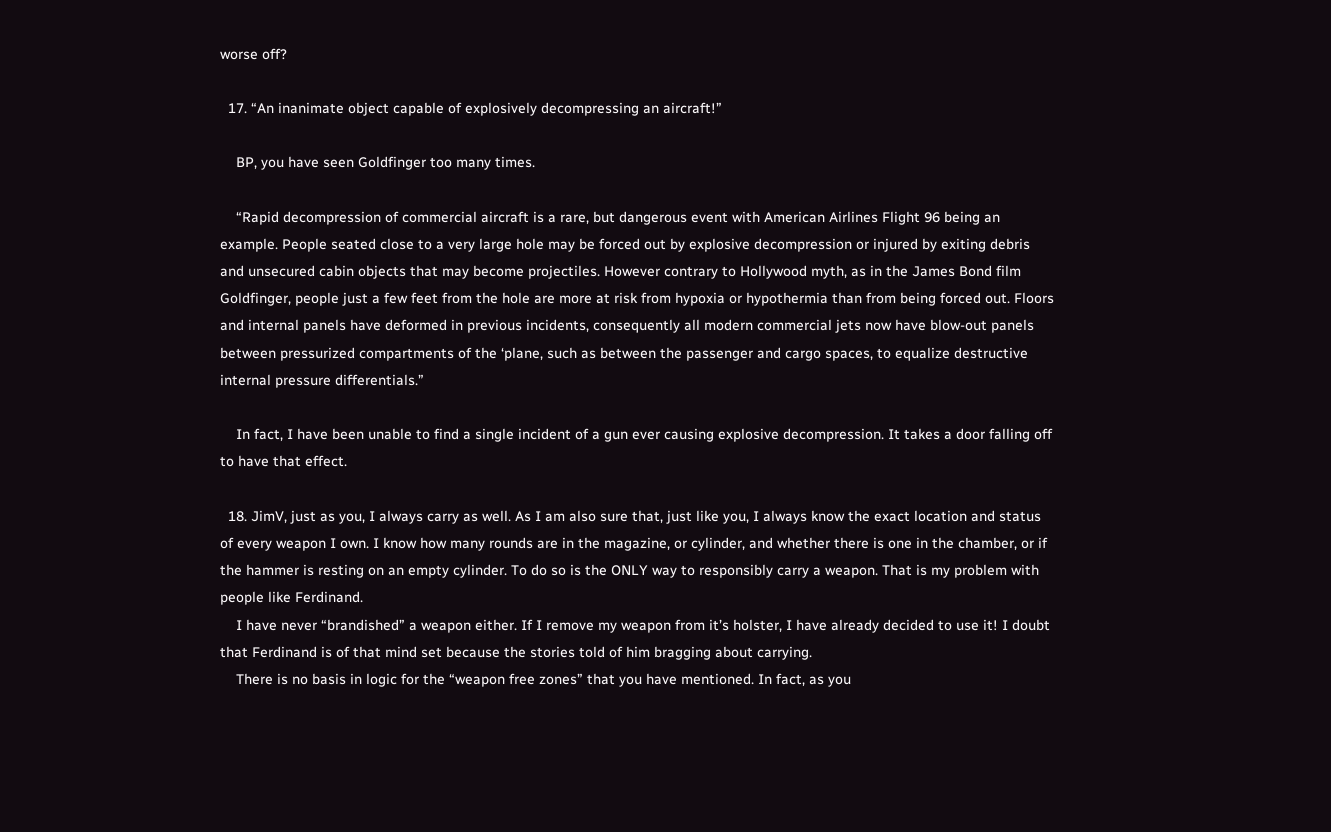worse off?

  17. “An inanimate object capable of explosively decompressing an aircraft!”

    BP, you have seen Goldfinger too many times.

    “Rapid decompression of commercial aircraft is a rare, but dangerous event with American Airlines Flight 96 being an example. People seated close to a very large hole may be forced out by explosive decompression or injured by exiting debris and unsecured cabin objects that may become projectiles. However contrary to Hollywood myth, as in the James Bond film Goldfinger, people just a few feet from the hole are more at risk from hypoxia or hypothermia than from being forced out. Floors and internal panels have deformed in previous incidents, consequently all modern commercial jets now have blow-out panels between pressurized compartments of the ‘plane, such as between the passenger and cargo spaces, to equalize destructive internal pressure differentials.”

    In fact, I have been unable to find a single incident of a gun ever causing explosive decompression. It takes a door falling off to have that effect.

  18. JimV, just as you, I always carry as well. As I am also sure that, just like you, I always know the exact location and status of every weapon I own. I know how many rounds are in the magazine, or cylinder, and whether there is one in the chamber, or if the hammer is resting on an empty cylinder. To do so is the ONLY way to responsibly carry a weapon. That is my problem with people like Ferdinand.
    I have never “brandished” a weapon either. If I remove my weapon from it’s holster, I have already decided to use it! I doubt that Ferdinand is of that mind set because the stories told of him bragging about carrying.
    There is no basis in logic for the “weapon free zones” that you have mentioned. In fact, as you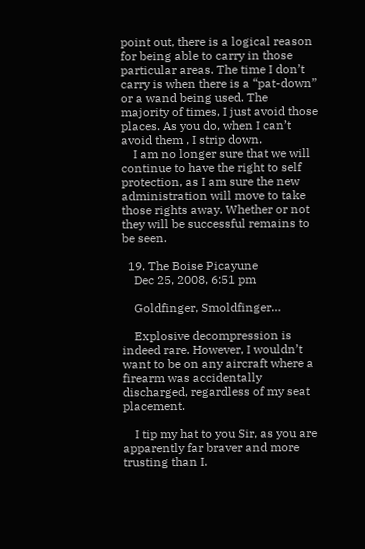point out, there is a logical reason for being able to carry in those particular areas. The time I don’t carry is when there is a “pat-down” or a wand being used. The majority of times, I just avoid those places. As you do, when I can’t avoid them , I strip down.
    I am no longer sure that we will continue to have the right to self protection, as I am sure the new administration will move to take those rights away. Whether or not they will be successful remains to be seen.

  19. The Boise Picayune
    Dec 25, 2008, 6:51 pm

    Goldfinger, Smoldfinger…

    Explosive decompression is indeed rare. However, I wouldn’t want to be on any aircraft where a firearm was accidentally discharged, regardless of my seat placement.

    I tip my hat to you Sir, as you are apparently far braver and more trusting than I.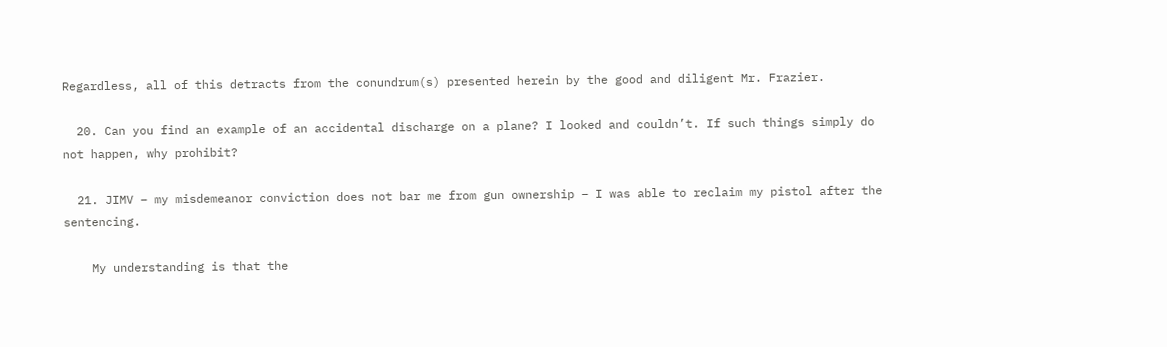Regardless, all of this detracts from the conundrum(s) presented herein by the good and diligent Mr. Frazier.

  20. Can you find an example of an accidental discharge on a plane? I looked and couldn’t. If such things simply do not happen, why prohibit?

  21. JIMV – my misdemeanor conviction does not bar me from gun ownership – I was able to reclaim my pistol after the sentencing.

    My understanding is that the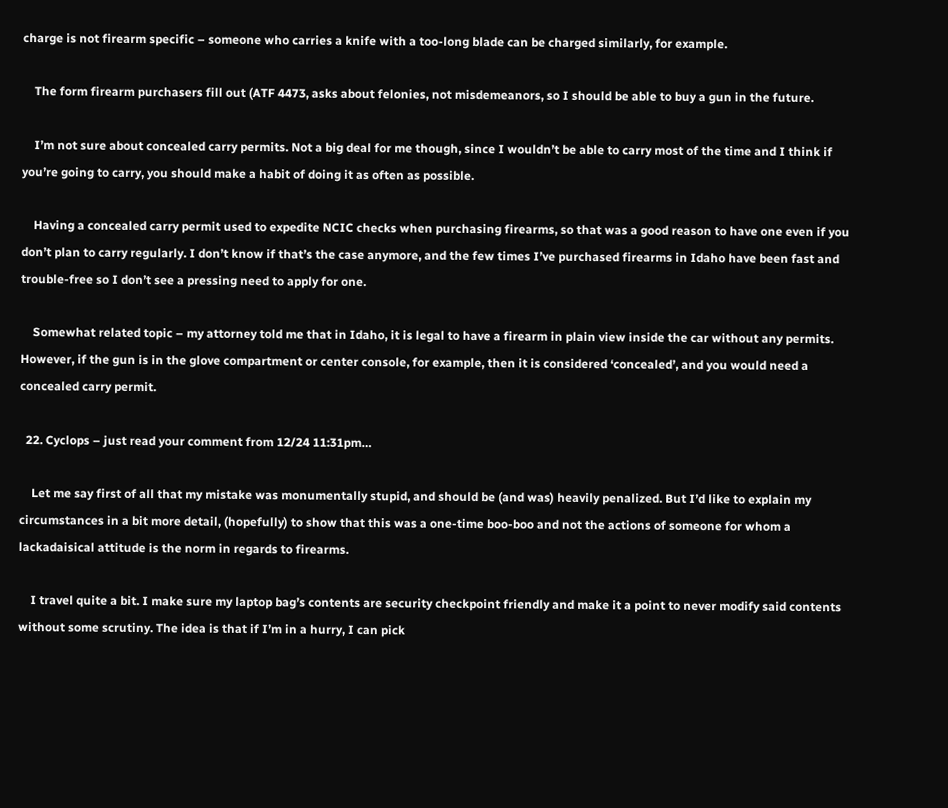charge is not firearm specific – someone who carries a knife with a too-long blade can be charged similarly, for example.

    The form firearm purchasers fill out (ATF 4473, asks about felonies, not misdemeanors, so I should be able to buy a gun in the future.

    I’m not sure about concealed carry permits. Not a big deal for me though, since I wouldn’t be able to carry most of the time and I think if you’re going to carry, you should make a habit of doing it as often as possible.

    Having a concealed carry permit used to expedite NCIC checks when purchasing firearms, so that was a good reason to have one even if you don’t plan to carry regularly. I don’t know if that’s the case anymore, and the few times I’ve purchased firearms in Idaho have been fast and trouble-free so I don’t see a pressing need to apply for one.

    Somewhat related topic – my attorney told me that in Idaho, it is legal to have a firearm in plain view inside the car without any permits. However, if the gun is in the glove compartment or center console, for example, then it is considered ‘concealed’, and you would need a concealed carry permit.

  22. Cyclops – just read your comment from 12/24 11:31pm…

    Let me say first of all that my mistake was monumentally stupid, and should be (and was) heavily penalized. But I’d like to explain my circumstances in a bit more detail, (hopefully) to show that this was a one-time boo-boo and not the actions of someone for whom a lackadaisical attitude is the norm in regards to firearms.

    I travel quite a bit. I make sure my laptop bag’s contents are security checkpoint friendly and make it a point to never modify said contents without some scrutiny. The idea is that if I’m in a hurry, I can pick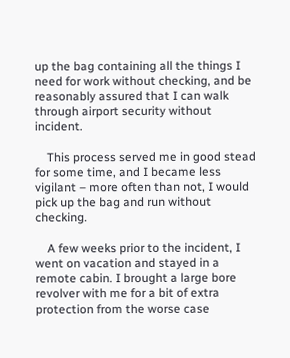up the bag containing all the things I need for work without checking, and be reasonably assured that I can walk through airport security without incident.

    This process served me in good stead for some time, and I became less vigilant – more often than not, I would pick up the bag and run without checking.

    A few weeks prior to the incident, I went on vacation and stayed in a remote cabin. I brought a large bore revolver with me for a bit of extra protection from the worse case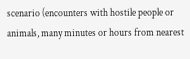scenario (encounters with hostile people or animals, many minutes or hours from nearest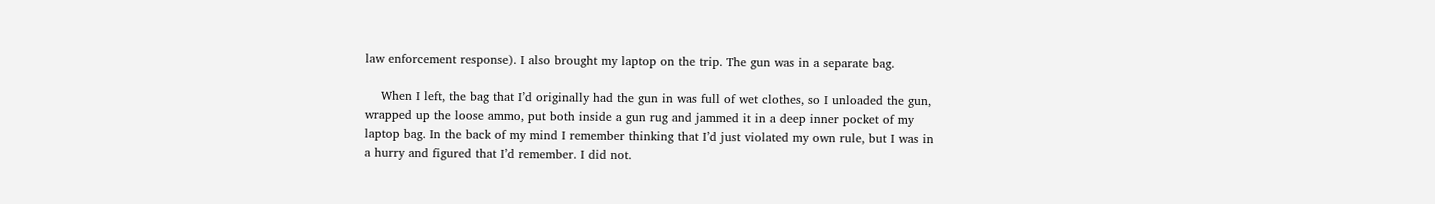law enforcement response). I also brought my laptop on the trip. The gun was in a separate bag.

    When I left, the bag that I’d originally had the gun in was full of wet clothes, so I unloaded the gun, wrapped up the loose ammo, put both inside a gun rug and jammed it in a deep inner pocket of my laptop bag. In the back of my mind I remember thinking that I’d just violated my own rule, but I was in a hurry and figured that I’d remember. I did not.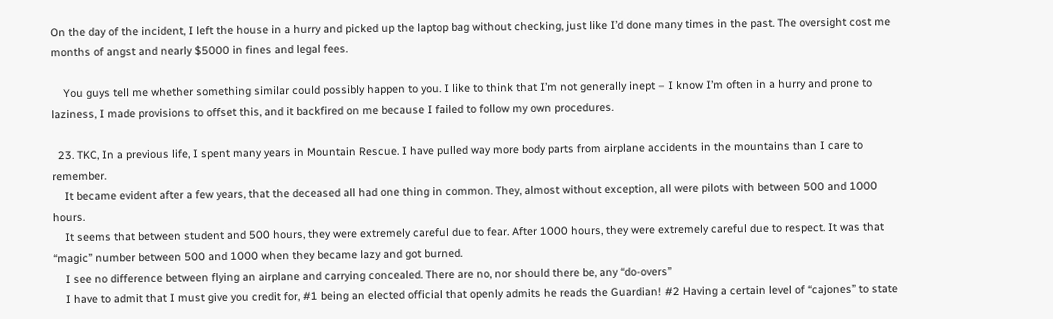On the day of the incident, I left the house in a hurry and picked up the laptop bag without checking, just like I’d done many times in the past. The oversight cost me months of angst and nearly $5000 in fines and legal fees.

    You guys tell me whether something similar could possibly happen to you. I like to think that I’m not generally inept – I know I’m often in a hurry and prone to laziness, I made provisions to offset this, and it backfired on me because I failed to follow my own procedures.

  23. TKC, In a previous life, I spent many years in Mountain Rescue. I have pulled way more body parts from airplane accidents in the mountains than I care to remember.
    It became evident after a few years, that the deceased all had one thing in common. They, almost without exception, all were pilots with between 500 and 1000 hours.
    It seems that between student and 500 hours, they were extremely careful due to fear. After 1000 hours, they were extremely careful due to respect. It was that “magic” number between 500 and 1000 when they became lazy and got burned.
    I see no difference between flying an airplane and carrying concealed. There are no, nor should there be, any “do-overs”
    I have to admit that I must give you credit for, #1 being an elected official that openly admits he reads the Guardian! #2 Having a certain level of “cajones” to state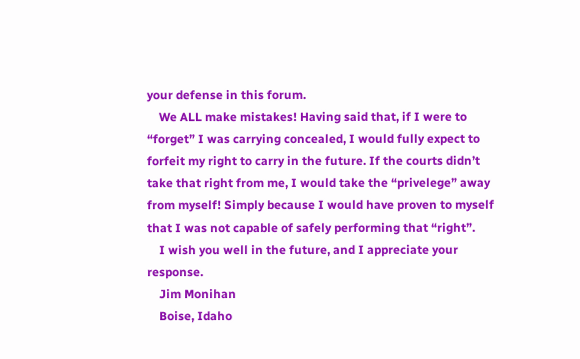your defense in this forum.
    We ALL make mistakes! Having said that, if I were to “forget” I was carrying concealed, I would fully expect to forfeit my right to carry in the future. If the courts didn’t take that right from me, I would take the “privelege” away from myself! Simply because I would have proven to myself that I was not capable of safely performing that “right”.
    I wish you well in the future, and I appreciate your response.
    Jim Monihan
    Boise, Idaho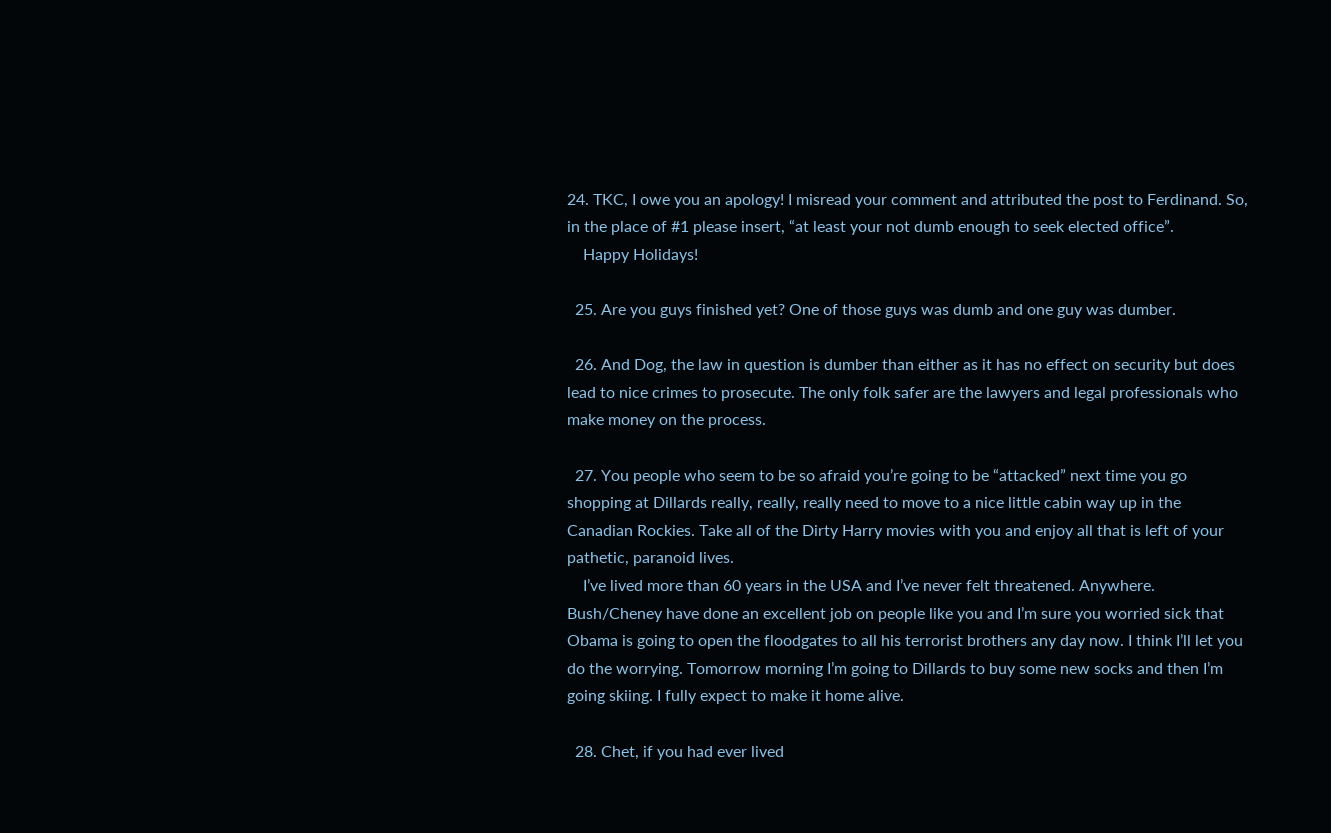24. TKC, I owe you an apology! I misread your comment and attributed the post to Ferdinand. So, in the place of #1 please insert, “at least your not dumb enough to seek elected office”.
    Happy Holidays!

  25. Are you guys finished yet? One of those guys was dumb and one guy was dumber.

  26. And Dog, the law in question is dumber than either as it has no effect on security but does lead to nice crimes to prosecute. The only folk safer are the lawyers and legal professionals who make money on the process.

  27. You people who seem to be so afraid you’re going to be “attacked” next time you go shopping at Dillards really, really, really need to move to a nice little cabin way up in the Canadian Rockies. Take all of the Dirty Harry movies with you and enjoy all that is left of your pathetic, paranoid lives.
    I’ve lived more than 60 years in the USA and I’ve never felt threatened. Anywhere. Bush/Cheney have done an excellent job on people like you and I’m sure you worried sick that Obama is going to open the floodgates to all his terrorist brothers any day now. I think I’ll let you do the worrying. Tomorrow morning I’m going to Dillards to buy some new socks and then I’m going skiing. I fully expect to make it home alive.

  28. Chet, if you had ever lived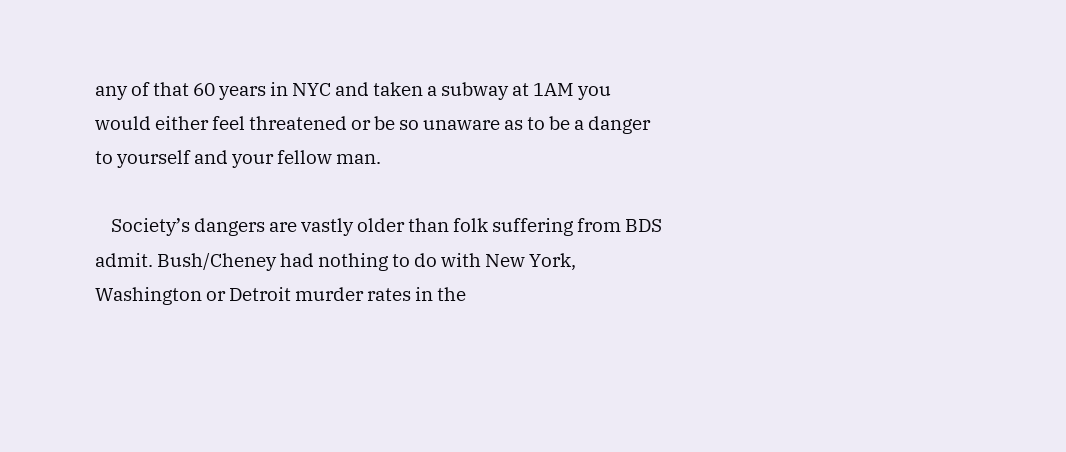any of that 60 years in NYC and taken a subway at 1AM you would either feel threatened or be so unaware as to be a danger to yourself and your fellow man.

    Society’s dangers are vastly older than folk suffering from BDS admit. Bush/Cheney had nothing to do with New York, Washington or Detroit murder rates in the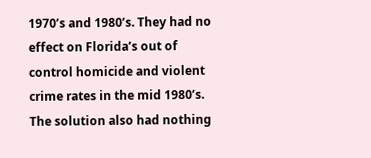1970’s and 1980’s. They had no effect on Florida’s out of control homicide and violent crime rates in the mid 1980’s. The solution also had nothing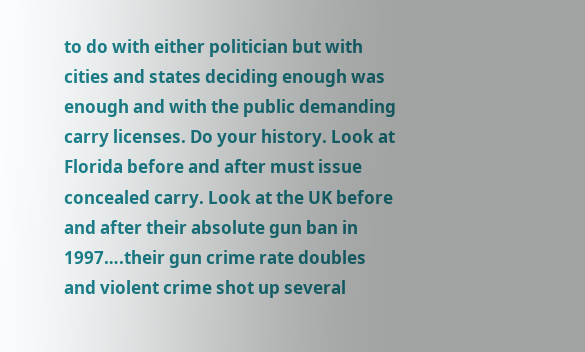to do with either politician but with cities and states deciding enough was enough and with the public demanding carry licenses. Do your history. Look at Florida before and after must issue concealed carry. Look at the UK before and after their absolute gun ban in 1997….their gun crime rate doubles and violent crime shot up several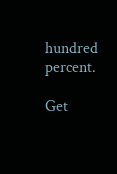hundred percent.

Get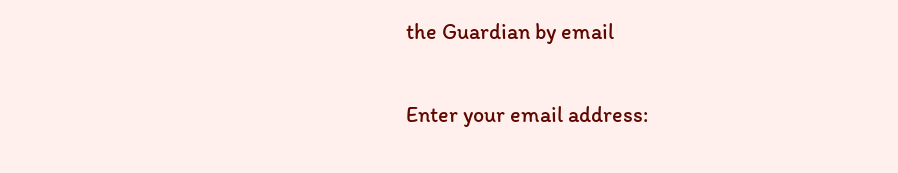the Guardian by email

Enter your email address: